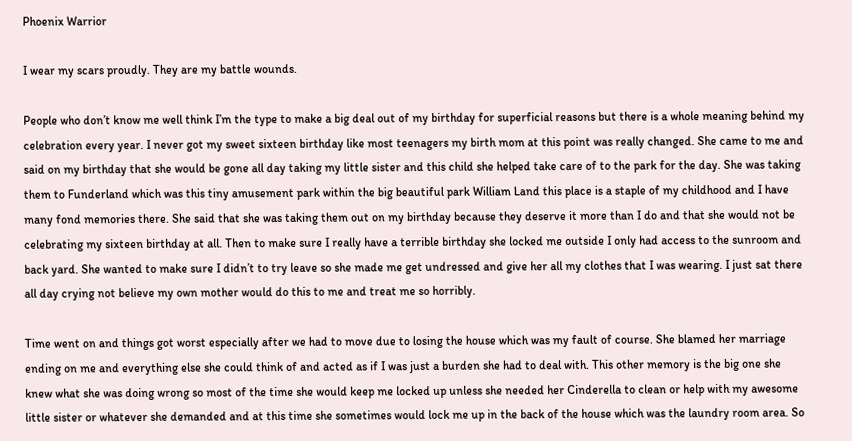Phoenix Warrior

I wear my scars proudly. They are my battle wounds.

People who don’t know me well think I’m the type to make a big deal out of my birthday for superficial reasons but there is a whole meaning behind my celebration every year. I never got my sweet sixteen birthday like most teenagers my birth mom at this point was really changed. She came to me and said on my birthday that she would be gone all day taking my little sister and this child she helped take care of to the park for the day. She was taking them to Funderland which was this tiny amusement park within the big beautiful park William Land this place is a staple of my childhood and I have many fond memories there. She said that she was taking them out on my birthday because they deserve it more than I do and that she would not be celebrating my sixteen birthday at all. Then to make sure I really have a terrible birthday she locked me outside I only had access to the sunroom and back yard. She wanted to make sure I didn’t to try leave so she made me get undressed and give her all my clothes that I was wearing. I just sat there all day crying not believe my own mother would do this to me and treat me so horribly.

Time went on and things got worst especially after we had to move due to losing the house which was my fault of course. She blamed her marriage ending on me and everything else she could think of and acted as if I was just a burden she had to deal with. This other memory is the big one she knew what she was doing wrong so most of the time she would keep me locked up unless she needed her Cinderella to clean or help with my awesome little sister or whatever she demanded and at this time she sometimes would lock me up in the back of the house which was the laundry room area. So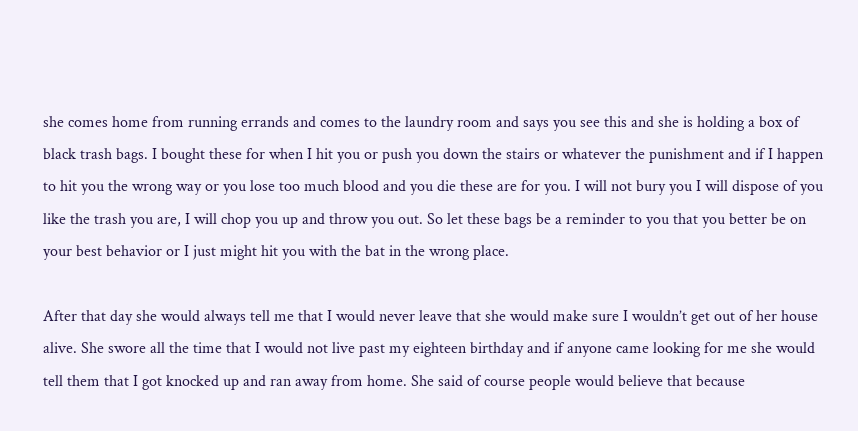she comes home from running errands and comes to the laundry room and says you see this and she is holding a box of black trash bags. I bought these for when I hit you or push you down the stairs or whatever the punishment and if I happen to hit you the wrong way or you lose too much blood and you die these are for you. I will not bury you I will dispose of you like the trash you are, I will chop you up and throw you out. So let these bags be a reminder to you that you better be on your best behavior or I just might hit you with the bat in the wrong place.

After that day she would always tell me that I would never leave that she would make sure I wouldn’t get out of her house alive. She swore all the time that I would not live past my eighteen birthday and if anyone came looking for me she would tell them that I got knocked up and ran away from home. She said of course people would believe that because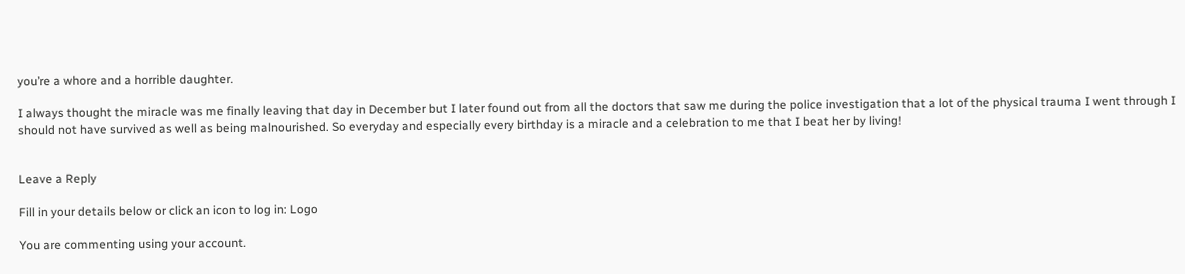you’re a whore and a horrible daughter.

I always thought the miracle was me finally leaving that day in December but I later found out from all the doctors that saw me during the police investigation that a lot of the physical trauma I went through I should not have survived as well as being malnourished. So everyday and especially every birthday is a miracle and a celebration to me that I beat her by living!


Leave a Reply

Fill in your details below or click an icon to log in: Logo

You are commenting using your account.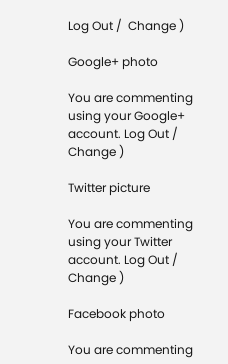Log Out /  Change )

Google+ photo

You are commenting using your Google+ account. Log Out /  Change )

Twitter picture

You are commenting using your Twitter account. Log Out /  Change )

Facebook photo

You are commenting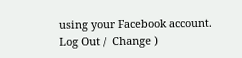using your Facebook account. Log Out /  Change )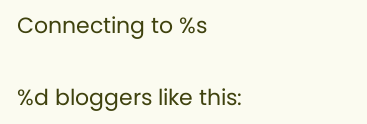Connecting to %s

%d bloggers like this: